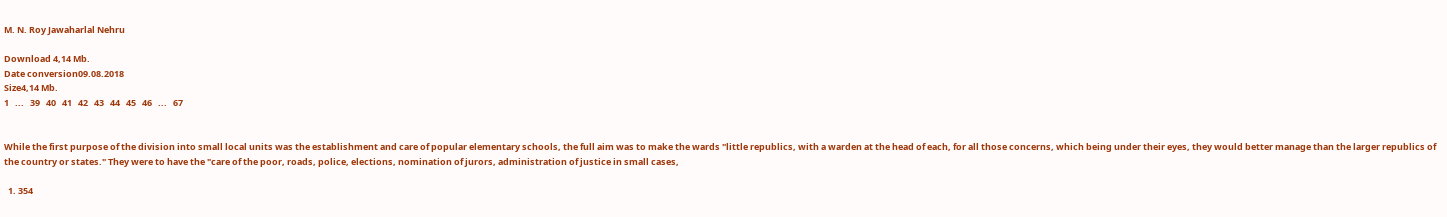M. N. Roy Jawaharlal Nehru

Download 4,14 Mb.
Date conversion09.08.2018
Size4,14 Mb.
1   ...   39   40   41   42   43   44   45   46   ...   67


While the first purpose of the division into small local units was the establishment and care of popular elementary schools, the full aim was to make the wards "little republics, with a warden at the head of each, for all those concerns, which being under their eyes, they would better manage than the larger republics of the country or states." They were to have the "care of the poor, roads, police, elections, nomination of jurors, administration of justice in small cases,

  1. 354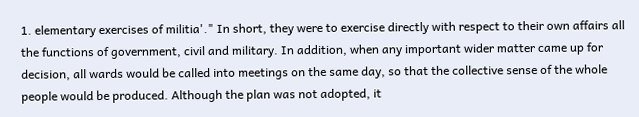1. elementary exercises of militia'." In short, they were to exercise directly with respect to their own affairs all the functions of government, civil and military. In addition, when any important wider matter came up for decision, all wards would be called into meetings on the same day, so that the collective sense of the whole people would be produced. Although the plan was not adopted, it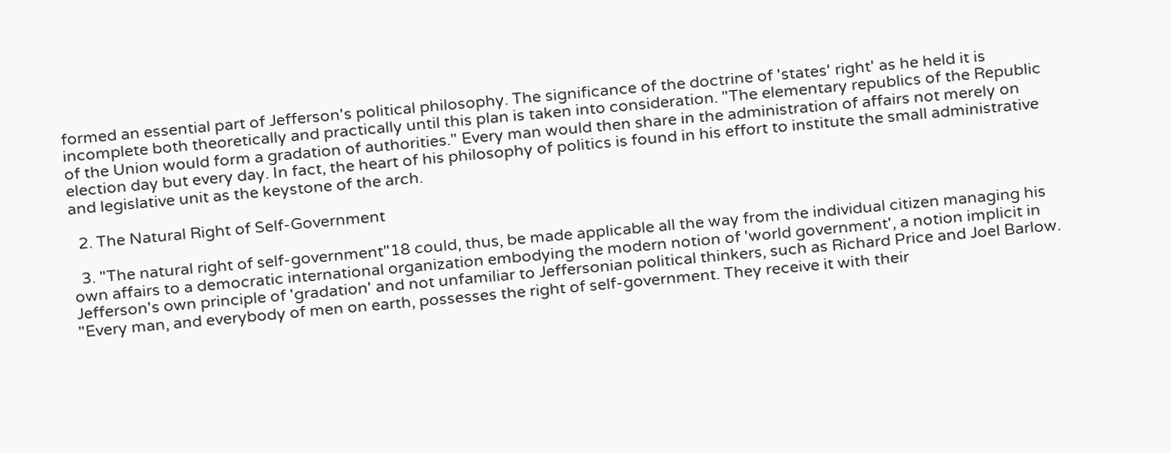formed an essential part of Jefferson's political philosophy. The significance of the doctrine of 'states' right' as he held it is incomplete both theoretically and practically until this plan is taken into consideration. "The elementary republics of the Republic of the Union would form a gradation of authorities." Every man would then share in the administration of affairs not merely on election day but every day. In fact, the heart of his philosophy of politics is found in his effort to institute the small administrative and legislative unit as the keystone of the arch.

  2. The Natural Right of Self-Government

  3. "The natural right of self-government"18 could, thus, be made applicable all the way from the individual citizen managing his own affairs to a democratic international organization embodying the modern notion of 'world government', a notion implicit in Jefferson's own principle of 'gradation' and not unfamiliar to Jeffersonian political thinkers, such as Richard Price and Joel Barlow. "Every man, and everybody of men on earth, possesses the right of self-government. They receive it with their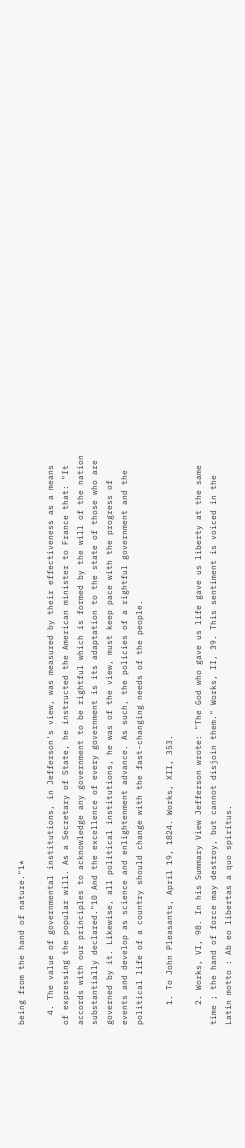being from the hand of nature."1*

  4. The value of governmental institutions, in Jefferson's view, was measured by their effectiveness as a means of expressing the popular will. As a Secretary of State, he instructed the American minister to France that: "It accords with our principles to acknowledge any government to be rightful which is formed by the will of the nation substantially declared."10 And the excellence of every government is its adaptation to the state of those who are governed by it. Likewise, all political institutions, he was of the view, must keep pace with the progress of events and develop as science and enlightenment advance. As such, the policies of a rightful government and the political life of a country should change with the fast-changing needs of the people.

    1. To John Pleasants, April 19, 1824. Works, XII, 353.

    2. Works, VI, 98. In his Summary View Jefferson wrote: "The God who gave us life gave us liberty at the same time ; the hand of force may destroy, but cannot disjoin them." Works, II, 39. This sentiment is voiced in the Latin motto : Ab eo libertas a quo spiritus.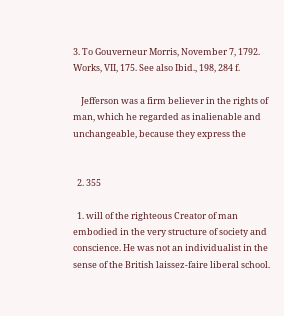3. To Gouverneur Morris, November 7, 1792. Works, VII, 175. See also Ibid., 198, 284 f.

    Jefferson was a firm believer in the rights of man, which he regarded as inalienable and unchangeable, because they express the


  2. 355

  1. will of the righteous Creator of man embodied in the very structure of society and conscience. He was not an individualist in the sense of the British laissez-faire liberal school.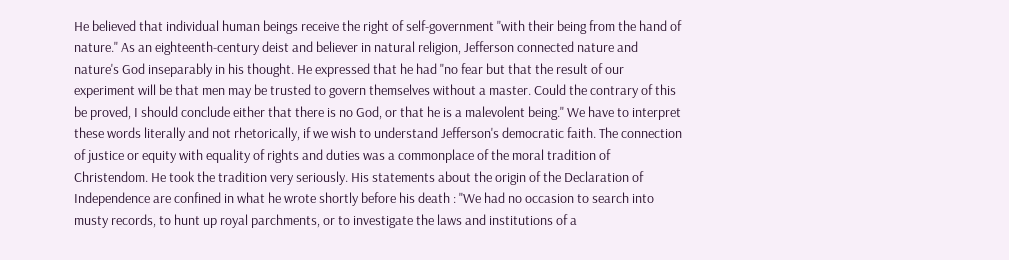He believed that individual human beings receive the right of self-government "with their being from the hand of nature." As an eighteenth-century deist and believer in natural religion, Jefferson connected nature and nature's God inseparably in his thought. He expressed that he had "no fear but that the result of our experiment will be that men may be trusted to govern themselves without a master. Could the contrary of this be proved, I should conclude either that there is no God, or that he is a malevolent being." We have to interpret these words literally and not rhetorically, if we wish to understand Jefferson's democratic faith. The connection of justice or equity with equality of rights and duties was a commonplace of the moral tradition of Christendom. He took the tradition very seriously. His statements about the origin of the Declaration of Independence are confined in what he wrote shortly before his death : "We had no occasion to search into musty records, to hunt up royal parchments, or to investigate the laws and institutions of a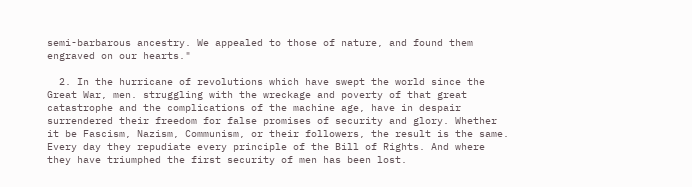semi-barbarous ancestry. We appealed to those of nature, and found them engraved on our hearts."

  2. In the hurricane of revolutions which have swept the world since the Great War, men. struggling with the wreckage and poverty of that great catastrophe and the complications of the machine age, have in despair surrendered their freedom for false promises of security and glory. Whether it be Fascism, Nazism, Communism, or their followers, the result is the same. Every day they repudiate every principle of the Bill of Rights. And where they have triumphed the first security of men has been lost.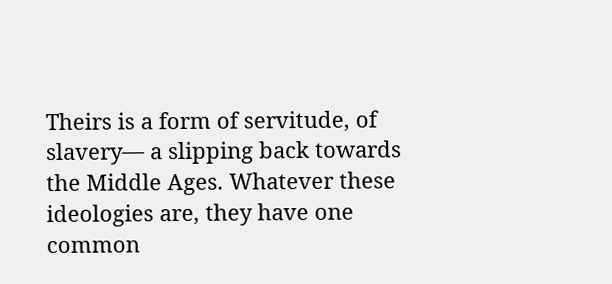Theirs is a form of servitude, of slavery— a slipping back towards the Middle Ages. Whatever these ideologies are, they have one common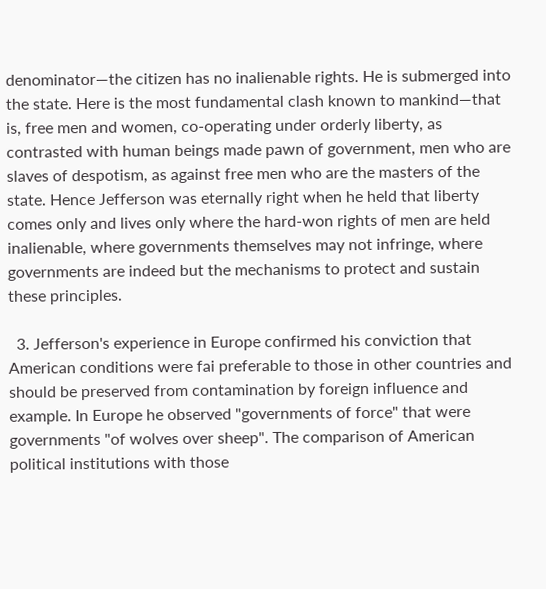denominator—the citizen has no inalienable rights. He is submerged into the state. Here is the most fundamental clash known to mankind—that is, free men and women, co-operating under orderly liberty, as contrasted with human beings made pawn of government, men who are slaves of despotism, as against free men who are the masters of the state. Hence Jefferson was eternally right when he held that liberty comes only and lives only where the hard-won rights of men are held inalienable, where governments themselves may not infringe, where governments are indeed but the mechanisms to protect and sustain these principles.

  3. Jefferson's experience in Europe confirmed his conviction that American conditions were fai preferable to those in other countries and should be preserved from contamination by foreign influence and example. In Europe he observed "governments of force" that were governments "of wolves over sheep". The comparison of American political institutions with those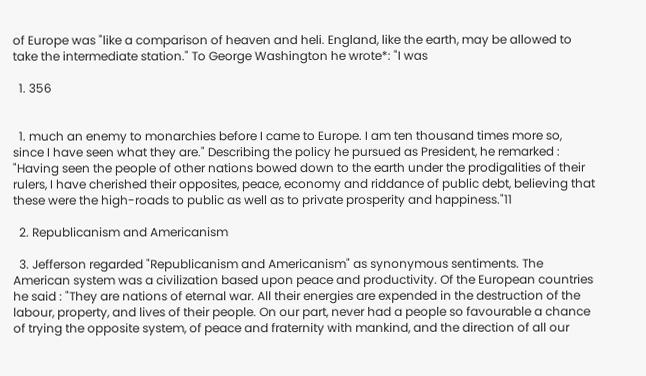of Europe was "like a comparison of heaven and heli. England, like the earth, may be allowed to take the intermediate station." To George Washington he wrote*: "I was

  1. 356


  1. much an enemy to monarchies before I came to Europe. I am ten thousand times more so, since I have seen what they are." Describing the policy he pursued as President, he remarked : "Having seen the people of other nations bowed down to the earth under the prodigalities of their rulers, I have cherished their opposites, peace, economy and riddance of public debt, believing that these were the high-roads to public as well as to private prosperity and happiness."11

  2. Republicanism and Americanism

  3. Jefferson regarded "Republicanism and Americanism" as synonymous sentiments. The American system was a civilization based upon peace and productivity. Of the European countries he said : "They are nations of eternal war. All their energies are expended in the destruction of the labour, property, and lives of their people. On our part, never had a people so favourable a chance of trying the opposite system, of peace and fraternity with mankind, and the direction of all our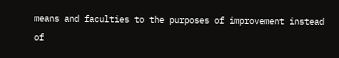means and faculties to the purposes of improvement instead of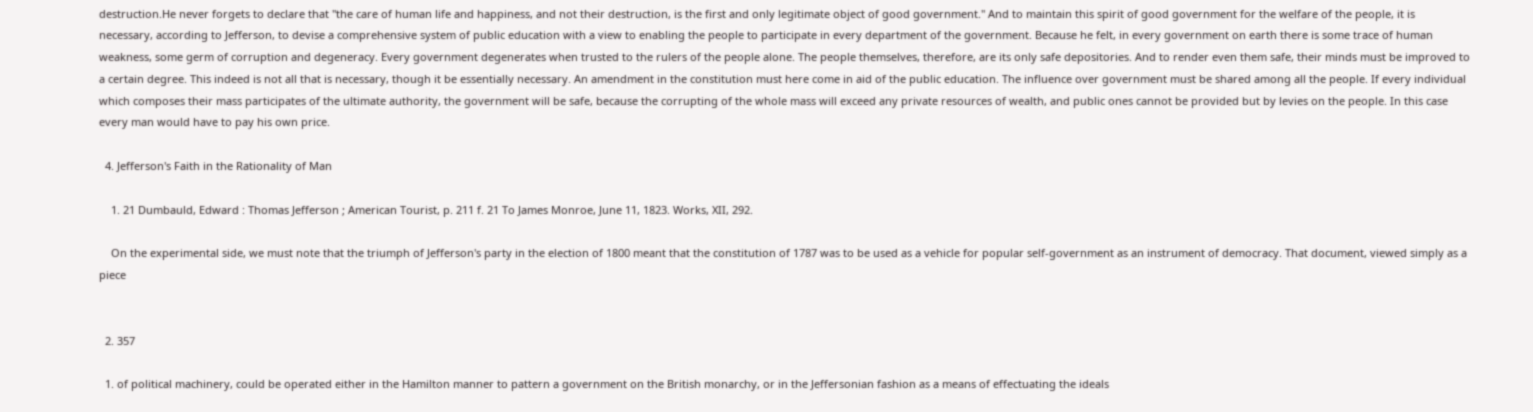destruction.He never forgets to declare that "the care of human life and happiness, and not their destruction, is the first and only legitimate object of good government." And to maintain this spirit of good government for the welfare of the people, it is necessary, according to Jefferson, to devise a comprehensive system of public education with a view to enabling the people to participate in every department of the government. Because he felt, in every government on earth there is some trace of human weakness, some germ of corruption and degeneracy. Every government degenerates when trusted to the rulers of the people alone. The people themselves, therefore, are its only safe depositories. And to render even them safe, their minds must be improved to a certain degree. This indeed is not all that is necessary, though it be essentially necessary. An amendment in the constitution must here come in aid of the public education. The influence over government must be shared among all the people. If every individual which composes their mass participates of the ultimate authority, the government will be safe, because the corrupting of the whole mass will exceed any private resources of wealth, and public ones cannot be provided but by levies on the people. In this case every man would have to pay his own price.

  4. Jefferson's Faith in the Rationality of Man

    1. 21 Dumbauld, Edward : Thomas Jefferson ; American Tourist, p. 211 f. 21 To James Monroe, June 11, 1823. Works, XII, 292.

    On the experimental side, we must note that the triumph of Jefferson's party in the election of 1800 meant that the constitution of 1787 was to be used as a vehicle for popular self-government as an instrument of democracy. That document, viewed simply as a piece


  2. 357

  1. of political machinery, could be operated either in the Hamilton manner to pattern a government on the British monarchy, or in the Jeffersonian fashion as a means of effectuating the ideals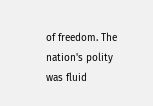of freedom. The nation's polity was fluid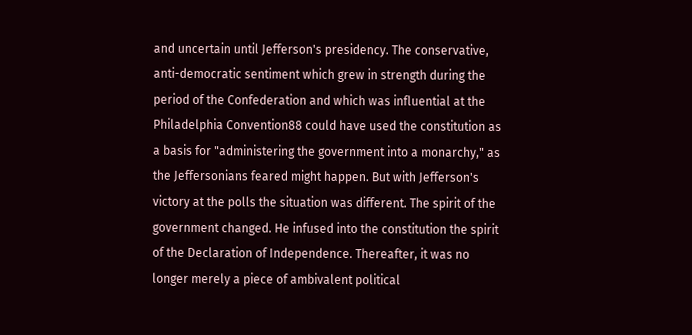and uncertain until Jefferson's presidency. The conservative, anti-democratic sentiment which grew in strength during the period of the Confederation and which was influential at the Philadelphia Convention88 could have used the constitution as a basis for "administering the government into a monarchy," as the Jeffersonians feared might happen. But with Jefferson's victory at the polls the situation was different. The spirit of the government changed. He infused into the constitution the spirit of the Declaration of Independence. Thereafter, it was no longer merely a piece of ambivalent political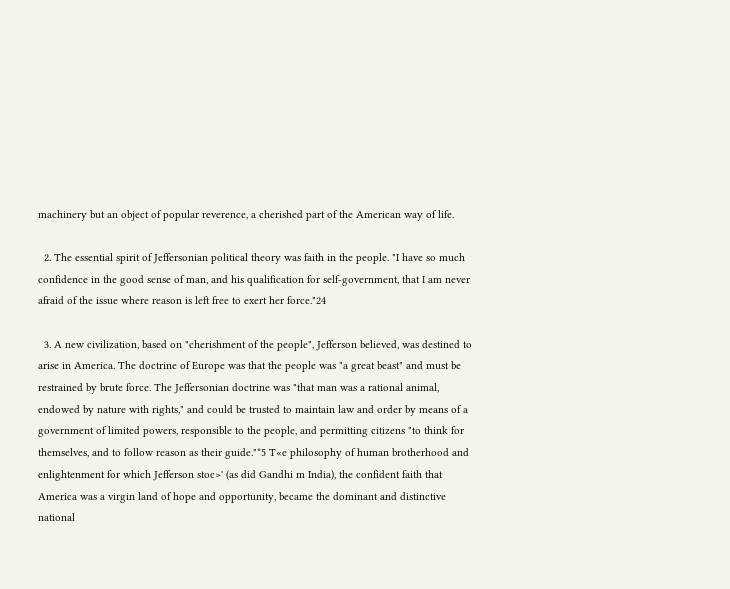machinery but an object of popular reverence, a cherished part of the American way of life.

  2. The essential spirit of Jeffersonian political theory was faith in the people. "I have so much confidence in the good sense of man, and his qualification for self-government, that I am never afraid of the issue where reason is left free to exert her force."24

  3. A new civilization, based on "cherishment of the people", Jefferson believed, was destined to arise in America. The doctrine of Europe was that the people was "a great beast" and must be restrained by brute force. The Jeffersonian doctrine was "that man was a rational animal, endowed by nature with rights," and could be trusted to maintain law and order by means of a government of limited powers, responsible to the people, and permitting citizens "to think for themselves, and to follow reason as their guide."*5 T«e philosophy of human brotherhood and enlightenment for which Jefferson stoc>' (as did Gandhi m India), the confident faith that America was a virgin land of hope and opportunity, became the dominant and distinctive national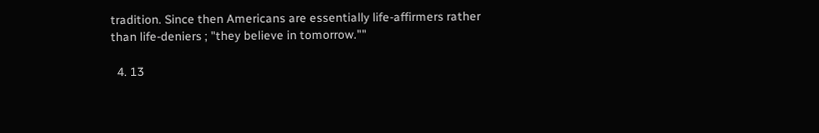tradition. Since then Americans are essentially life-affirmers rather than life-deniers ; "they believe in tomorrow.""

  4. 13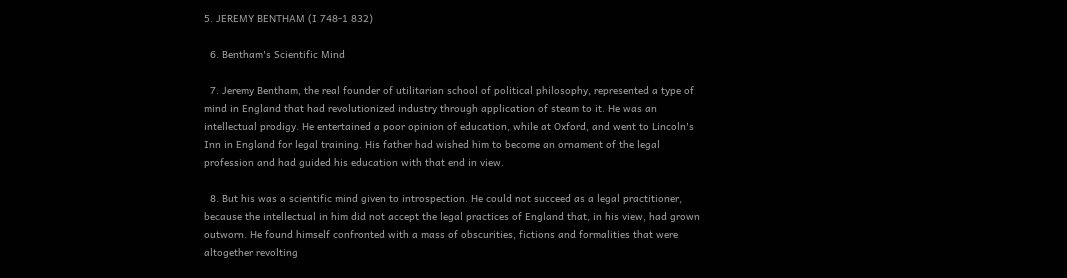5. JEREMY BENTHAM (I 748-1 832)

  6. Bentham's Scientific Mind

  7. Jeremy Bentham, the real founder of utilitarian school of political philosophy, represented a type of mind in England that had revolutionized industry through application of steam to it. He was an intellectual prodigy. He entertained a poor opinion of education, while at Oxford, and went to Lincoln's Inn in England for legal training. His father had wished him to become an ornament of the legal profession and had guided his education with that end in view.

  8. But his was a scientific mind given to introspection. He could not succeed as a legal practitioner, because the intellectual in him did not accept the legal practices of England that, in his view, had grown outworn. He found himself confronted with a mass of obscurities, fictions and formalities that were altogether revolting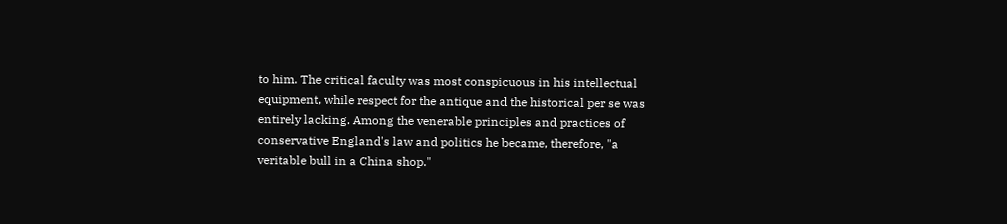to him. The critical faculty was most conspicuous in his intellectual equipment, while respect for the antique and the historical per se was entirely lacking. Among the venerable principles and practices of conservative England's law and politics he became, therefore, "a veritable bull in a China shop."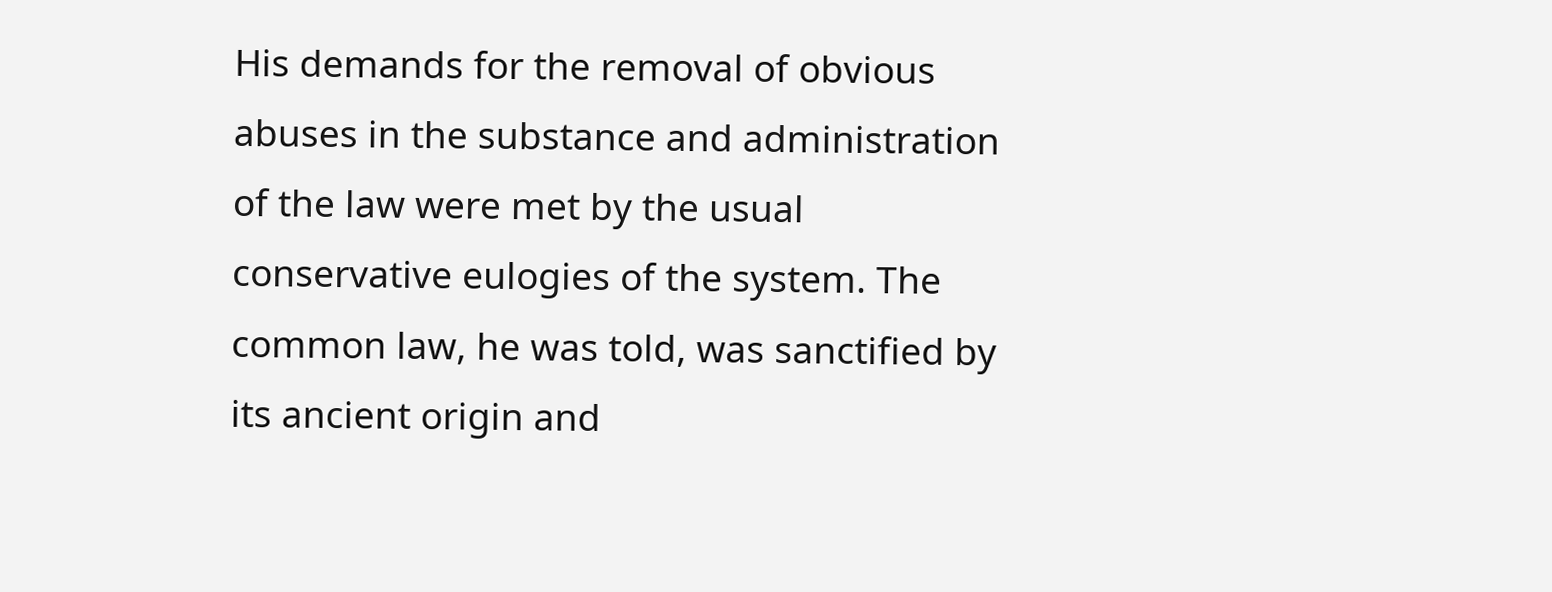His demands for the removal of obvious abuses in the substance and administration of the law were met by the usual conservative eulogies of the system. The common law, he was told, was sanctified by its ancient origin and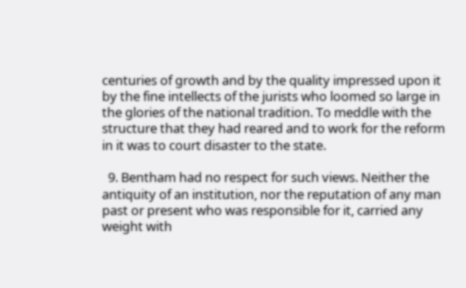centuries of growth and by the quality impressed upon it by the fine intellects of the jurists who loomed so large in the glories of the national tradition. To meddle with the structure that they had reared and to work for the reform in it was to court disaster to the state.

  9. Bentham had no respect for such views. Neither the antiquity of an institution, nor the reputation of any man past or present who was responsible for it, carried any weight with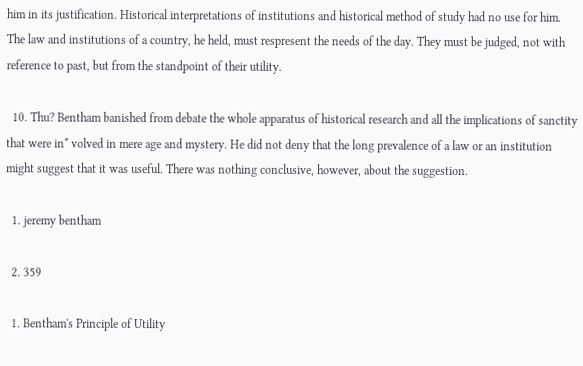him in its justification. Historical interpretations of institutions and historical method of study had no use for him. The law and institutions of a country, he held, must respresent the needs of the day. They must be judged, not with reference to past, but from the standpoint of their utility.

  10. Thu? Bentham banished from debate the whole apparatus of historical research and all the implications of sanctity that were in* volved in mere age and mystery. He did not deny that the long prevalence of a law or an institution might suggest that it was useful. There was nothing conclusive, however, about the suggestion.

  1. jeremy bentham

  2. 359

  1. Bentham's Principle of Utility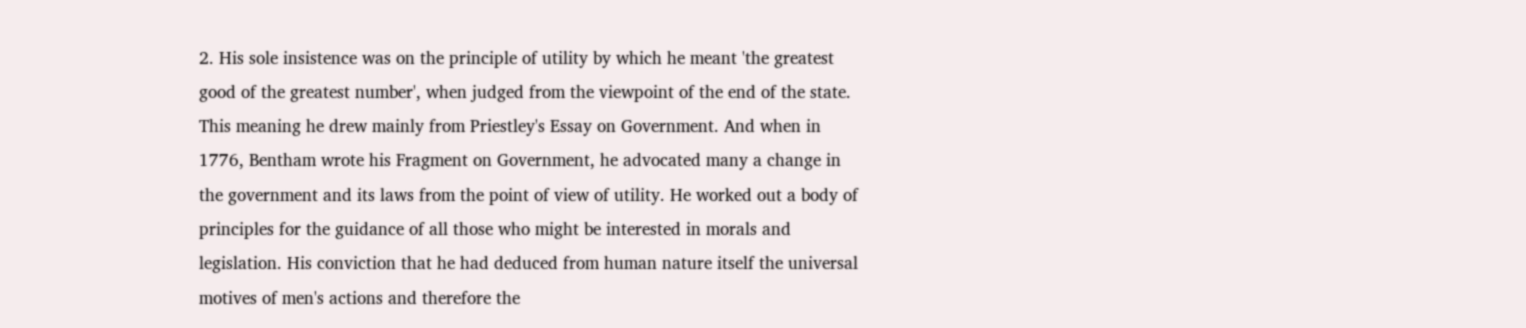2. His sole insistence was on the principle of utility by which he meant 'the greatest good of the greatest number', when judged from the viewpoint of the end of the state. This meaning he drew mainly from Priestley's Essay on Government. And when in 1776, Bentham wrote his Fragment on Government, he advocated many a change in the government and its laws from the point of view of utility. He worked out a body of principles for the guidance of all those who might be interested in morals and legislation. His conviction that he had deduced from human nature itself the universal motives of men's actions and therefore the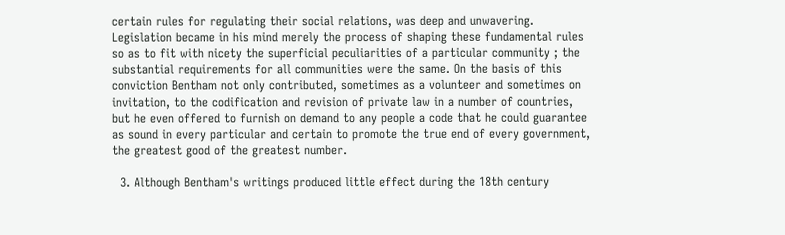certain rules for regulating their social relations, was deep and unwavering. Legislation became in his mind merely the process of shaping these fundamental rules so as to fit with nicety the superficial peculiarities of a particular community ; the substantial requirements for all communities were the same. On the basis of this conviction Bentham not only contributed, sometimes as a volunteer and sometimes on invitation, to the codification and revision of private law in a number of countries, but he even offered to furnish on demand to any people a code that he could guarantee as sound in every particular and certain to promote the true end of every government, the greatest good of the greatest number.

  3. Although Bentham's writings produced little effect during the 18th century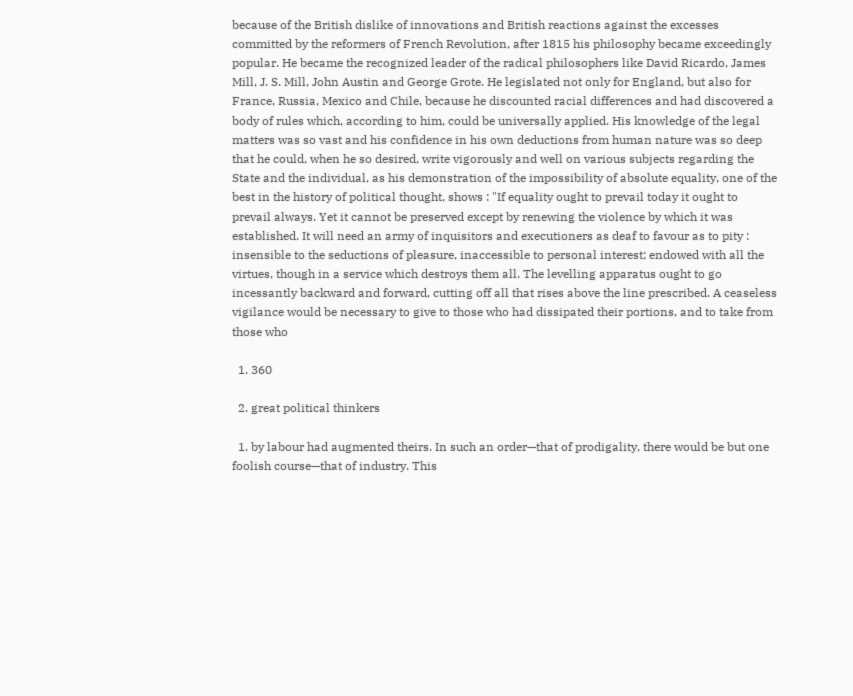because of the British dislike of innovations and British reactions against the excesses committed by the reformers of French Revolution, after 1815 his philosophy became exceedingly popular. He became the recognized leader of the radical philosophers like David Ricardo, James Mill, J. S. Mill, John Austin and George Grote. He legislated not only for England, but also for France, Russia, Mexico and Chile, because he discounted racial differences and had discovered a body of rules which, according to him, could be universally applied. His knowledge of the legal matters was so vast and his confidence in his own deductions from human nature was so deep that he could, when he so desired, write vigorously and well on various subjects regarding the State and the individual, as his demonstration of the impossibility of absolute equality, one of the best in the history of political thought, shows : "If equality ought to prevail today it ought to prevail always. Yet it cannot be preserved except by renewing the violence by which it was established. It will need an army of inquisitors and executioners as deaf to favour as to pity : insensible to the seductions of pleasure, inaccessible to personal interest; endowed with all the virtues, though in a service which destroys them all. The levelling apparatus ought to go incessantly backward and forward, cutting off all that rises above the line prescribed. A ceaseless vigilance would be necessary to give to those who had dissipated their portions, and to take from those who

  1. 360

  2. great political thinkers

  1. by labour had augmented theirs. In such an order—that of prodigality, there would be but one foolish course—that of industry. This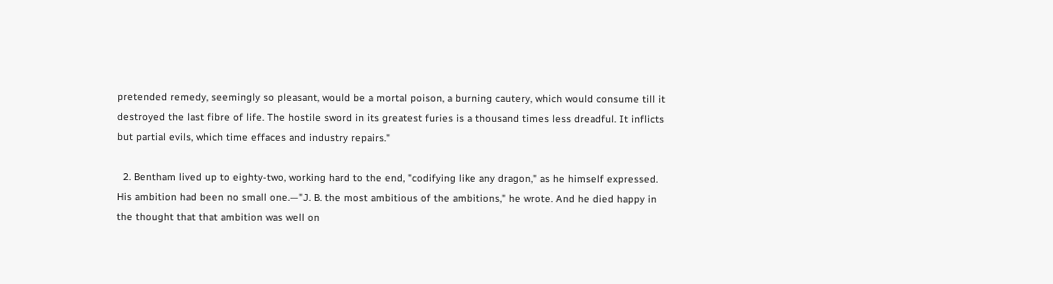pretended remedy, seemingly so pleasant, would be a mortal poison, a burning cautery, which would consume till it destroyed the last fibre of life. The hostile sword in its greatest furies is a thousand times less dreadful. It inflicts but partial evils, which time effaces and industry repairs."

  2. Bentham lived up to eighty-two, working hard to the end, "codifying like any dragon," as he himself expressed. His ambition had been no small one.—"J. B. the most ambitious of the ambitions," he wrote. And he died happy in the thought that that ambition was well on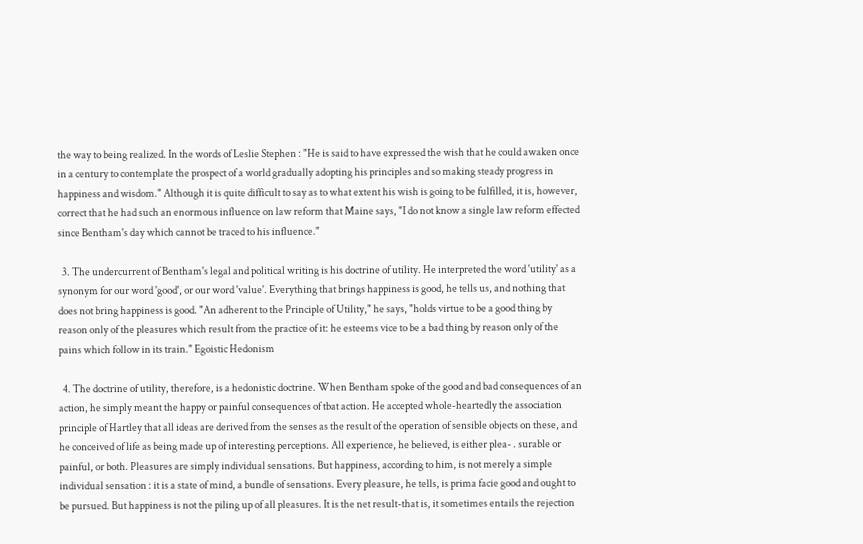the way to being realized. In the words of Leslie Stephen : "He is said to have expressed the wish that he could awaken once in a century to contemplate the prospect of a world gradually adopting his principles and so making steady progress in happiness and wisdom." Although it is quite difficult to say as to what extent his wish is going to be fulfilled, it is, however, correct that he had such an enormous influence on law reform that Maine says, "I do not know a single law reform effected since Bentham's day which cannot be traced to his influence."

  3. The undercurrent of Bentham's legal and political writing is his doctrine of utility. He interpreted the word 'utility' as a synonym for our word 'good', or our word 'value'. Everything that brings happiness is good, he tells us, and nothing that does not bring happiness is good. "An adherent to the Principle of Utility," he says, "holds virtue to be a good thing by reason only of the pleasures which result from the practice of it: he esteems vice to be a bad thing by reason only of the pains which follow in its train." Egoistic Hedonism

  4. The doctrine of utility, therefore, is a hedonistic doctrine. When Bentham spoke of the good and bad consequences of an action, he simply meant the happy or painful consequences of tbat action. He accepted whole-heartedly the association principle of Hartley that all ideas are derived from the senses as the result of the operation of sensible objects on these, and he conceived of life as being made up of interesting perceptions. All experience, he believed, is either plea- . surable or painful, or both. Pleasures are simply individual sensations. But happiness, according to him, is not merely a simple individual sensation : it is a state of mind, a bundle of sensations. Every pleasure, he tells, is prima facie good and ought to be pursued. But happiness is not the piling up of all pleasures. It is the net result-that is, it sometimes entails the rejection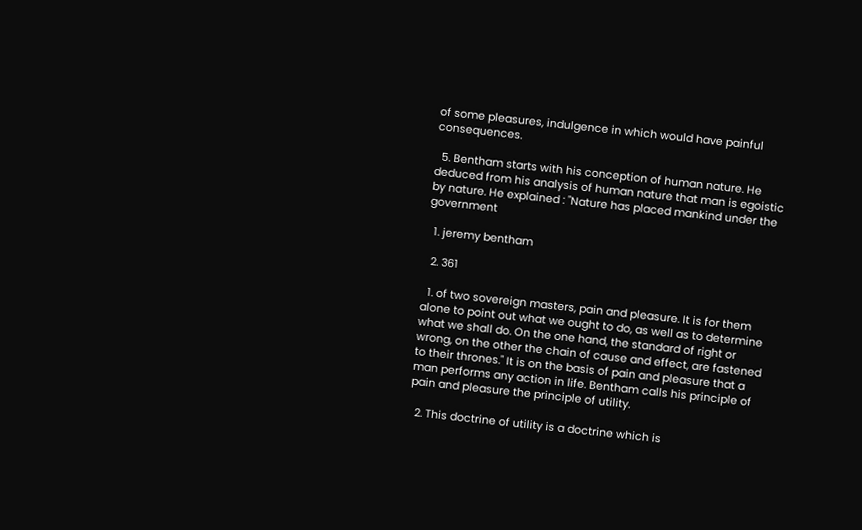of some pleasures, indulgence in which would have painful consequences.

  5. Bentham starts with his conception of human nature. He deduced from his analysis of human nature that man is egoistic by nature. He explained : "Nature has placed mankind under the government

  1. jeremy bentham

  2. 361

  1. of two sovereign masters, pain and pleasure. It is for them alone to point out what we ought to do, as well as to determine what we shall do. On the one hand, the standard of right or wrong, on the other the chain of cause and effect, are fastened to their thrones." It is on the basis of pain and pleasure that a man performs any action in life. Bentham calls his principle of pain and pleasure the principle of utility.

  2. This doctrine of utility is a doctrine which is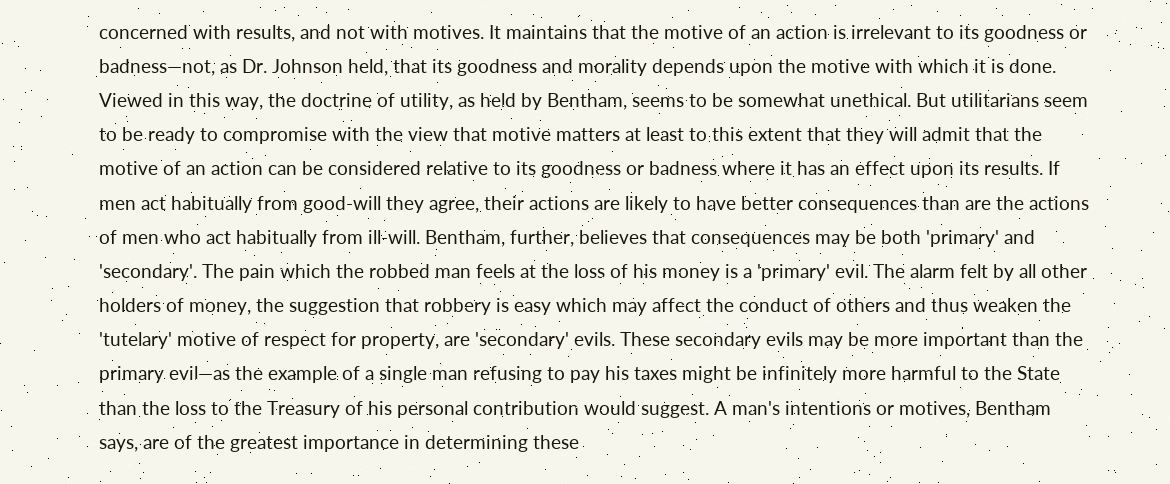concerned with results, and not with motives. It maintains that the motive of an action is irrelevant to its goodness or badness—not, as Dr. Johnson held, that its goodness and morality depends upon the motive with which it is done. Viewed in this way, the doctrine of utility, as held by Bentham, seems to be somewhat unethical. But utilitarians seem to be ready to compromise with the view that motive matters at least to this extent that they will admit that the motive of an action can be considered relative to its goodness or badness where it has an effect upon its results. If men act habitually from good-will they agree, their actions are likely to have better consequences than are the actions of men who act habitually from ill-will. Bentham, further, believes that consequences may be both 'primary' and 'secondary'. The pain which the robbed man feels at the loss of his money is a 'primary' evil. The alarm felt by all other holders of money, the suggestion that robbery is easy which may affect the conduct of others and thus weaken the 'tutelary' motive of respect for property, are 'secondary' evils. These secondary evils may be more important than the primary evil—as the example of a single man refusing to pay his taxes might be infinitely more harmful to the State than the loss to the Treasury of his personal contribution would suggest. A man's intentions or motives, Bentham says, are of the greatest importance in determining these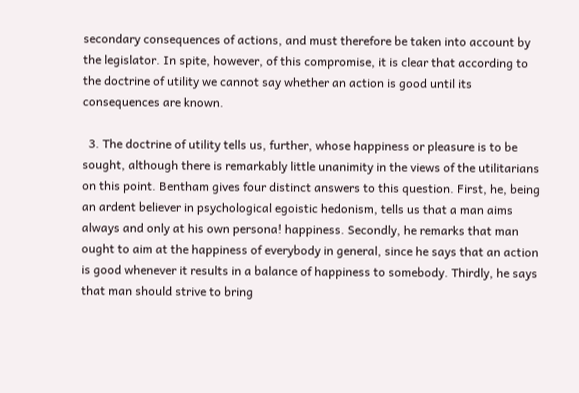secondary consequences of actions, and must therefore be taken into account by the legislator. In spite, however, of this compromise, it is clear that according to the doctrine of utility we cannot say whether an action is good until its consequences are known.

  3. The doctrine of utility tells us, further, whose happiness or pleasure is to be sought, although there is remarkably little unanimity in the views of the utilitarians on this point. Bentham gives four distinct answers to this question. First, he, being an ardent believer in psychological egoistic hedonism, tells us that a man aims always and only at his own persona! happiness. Secondly, he remarks that man ought to aim at the happiness of everybody in general, since he says that an action is good whenever it results in a balance of happiness to somebody. Thirdly, he says that man should strive to bring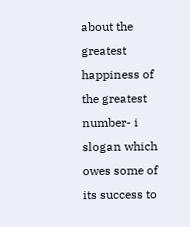about the greatest happiness of the greatest number- i slogan which owes some of its success to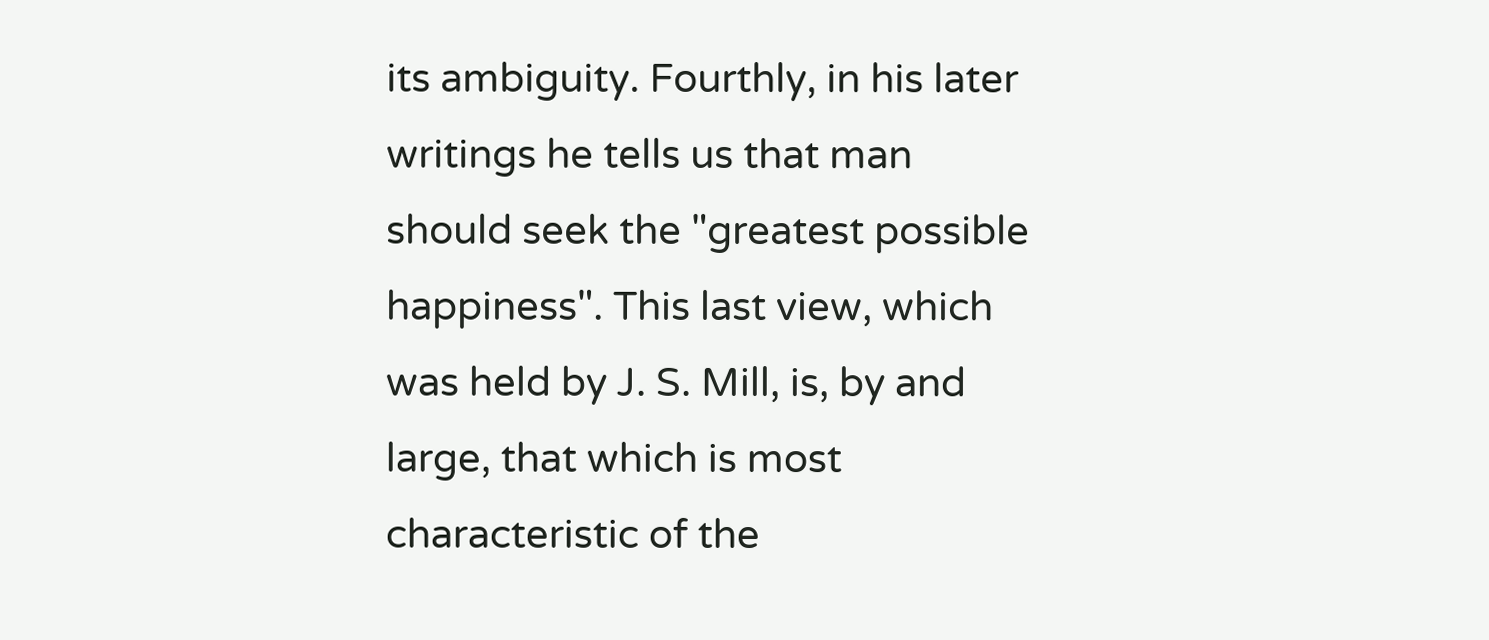its ambiguity. Fourthly, in his later writings he tells us that man should seek the "greatest possible happiness". This last view, which was held by J. S. Mill, is, by and large, that which is most characteristic of the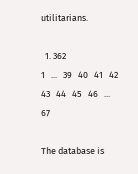utilitarians.

  1. 362
1   ...   39   40   41   42   43   44   45   46   ...   67

The database is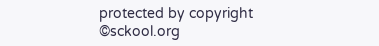protected by copyright ©sckool.org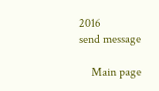2016
send message

    Main page